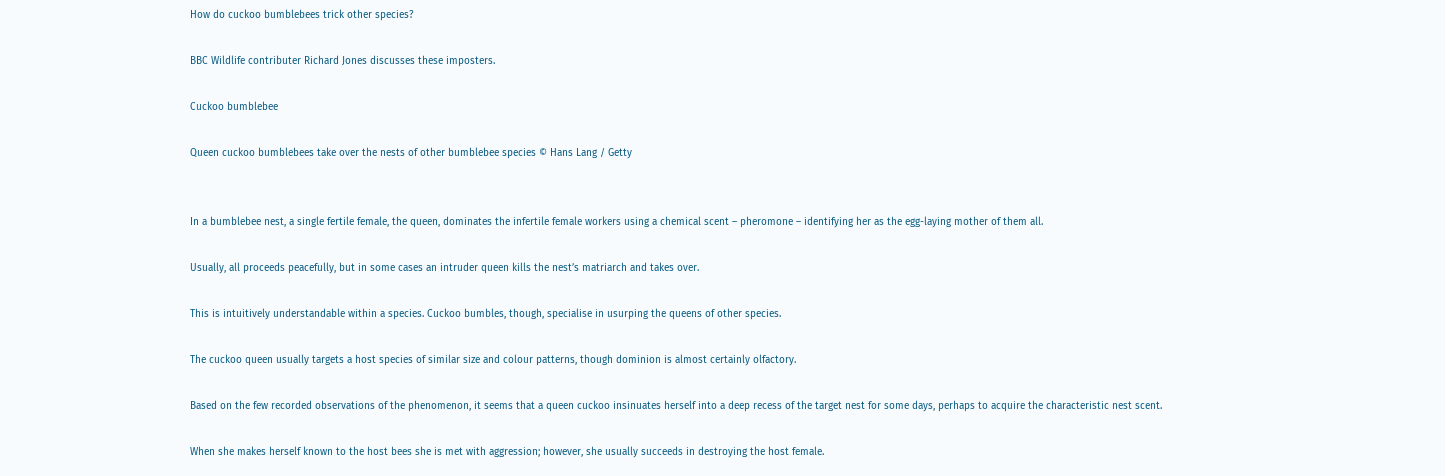How do cuckoo bumblebees trick other species?

BBC Wildlife contributer Richard Jones discusses these imposters.

Cuckoo bumblebee

Queen cuckoo bumblebees take over the nests of other bumblebee species © Hans Lang / Getty


In a bumblebee nest, a single fertile female, the queen, dominates the infertile female workers using a chemical scent – pheromone – identifying her as the egg-laying mother of them all.

Usually, all proceeds peacefully, but in some cases an intruder queen kills the nest’s matriarch and takes over.

This is intuitively understandable within a species. Cuckoo bumbles, though, specialise in usurping the queens of other species.

The cuckoo queen usually targets a host species of similar size and colour patterns, though dominion is almost certainly olfactory.

Based on the few recorded observations of the phenomenon, it seems that a queen cuckoo insinuates herself into a deep recess of the target nest for some days, perhaps to acquire the characteristic nest scent.

When she makes herself known to the host bees she is met with aggression; however, she usually succeeds in destroying the host female.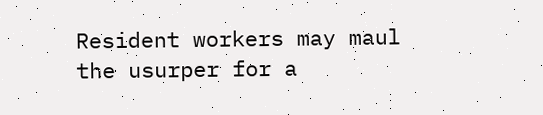Resident workers may maul the usurper for a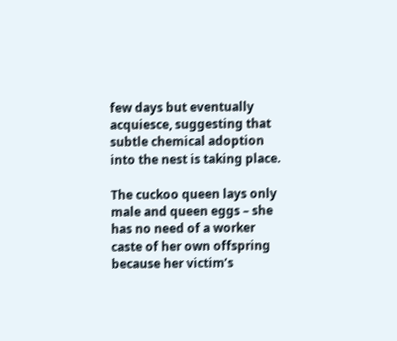few days but eventually acquiesce, suggesting that subtle chemical adoption into the nest is taking place.

The cuckoo queen lays only male and queen eggs – she has no need of a worker caste of her own offspring because her victim’s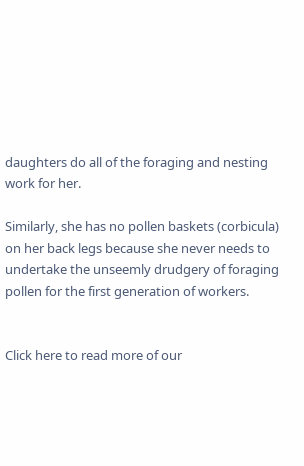daughters do all of the foraging and nesting work for her.

Similarly, she has no pollen baskets (corbicula) on her back legs because she never needs to undertake the unseemly drudgery of foraging pollen for the first generation of workers.


Click here to read more of our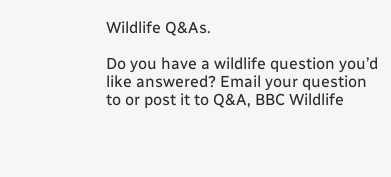Wildlife Q&As.

Do you have a wildlife question you’d like answered? Email your question to or post it to Q&A, BBC Wildlife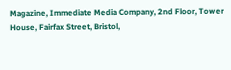Magazine, Immediate Media Company, 2nd Floor, Tower House, Fairfax Street, Bristol,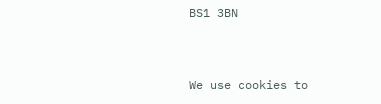BS1 3BN


We use cookies to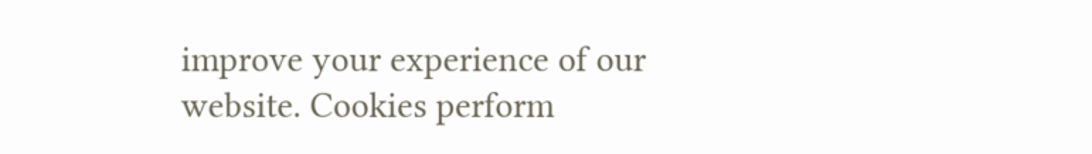improve your experience of our website. Cookies perform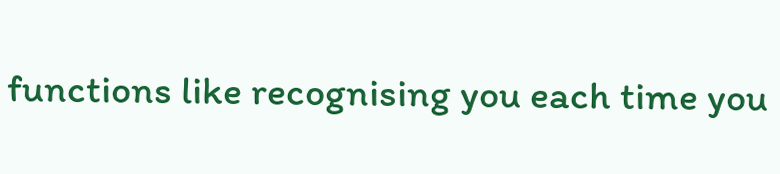functions like recognising you each time you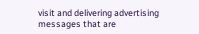visit and delivering advertising messages that are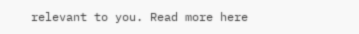relevant to you. Read more here